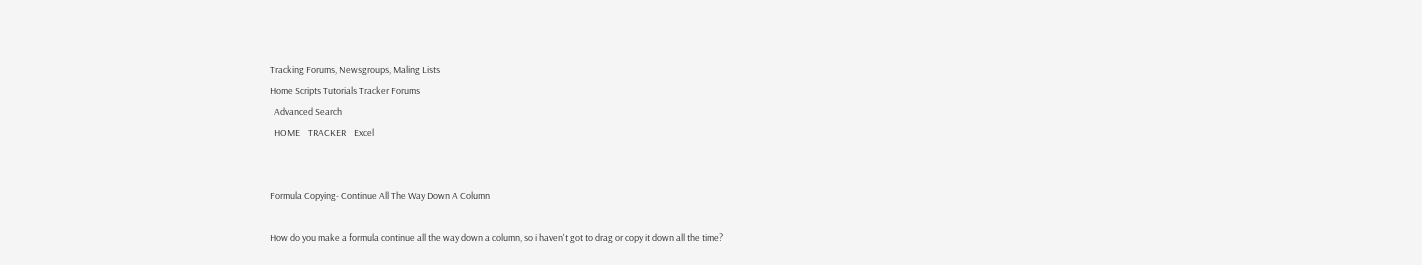Tracking Forums, Newsgroups, Maling Lists
Home Scripts Tutorials Tracker Forums
  Advanced Search
  HOME    TRACKER    Excel


Formula Copying- Continue All The Way Down A Column

How do you make a formula continue all the way down a column, so i haven't got to drag or copy it down all the time?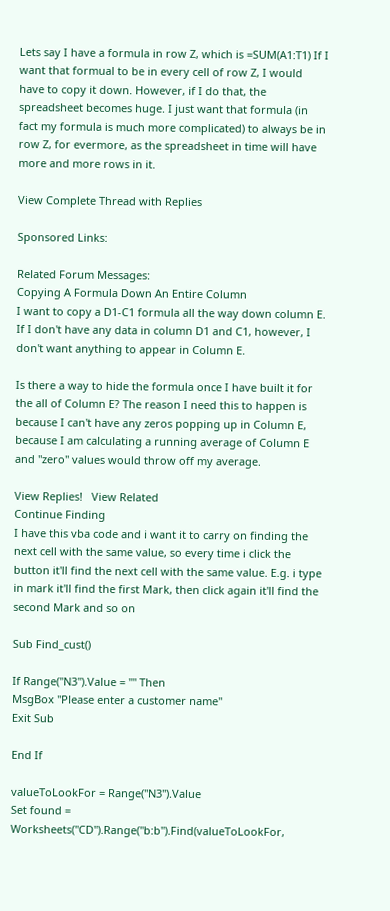Lets say I have a formula in row Z, which is =SUM(A1:T1) If I want that formual to be in every cell of row Z, I would have to copy it down. However, if I do that, the spreadsheet becomes huge. I just want that formula (in fact my formula is much more complicated) to always be in row Z, for evermore, as the spreadsheet in time will have more and more rows in it.

View Complete Thread with Replies

Sponsored Links:

Related Forum Messages:
Copying A Formula Down An Entire Column
I want to copy a D1-C1 formula all the way down column E. If I don't have any data in column D1 and C1, however, I don't want anything to appear in Column E.

Is there a way to hide the formula once I have built it for the all of Column E? The reason I need this to happen is because I can't have any zeros popping up in Column E, because I am calculating a running average of Column E and "zero" values would throw off my average.

View Replies!   View Related
Continue Finding
I have this vba code and i want it to carry on finding the next cell with the same value, so every time i click the button it'll find the next cell with the same value. E.g. i type in mark it'll find the first Mark, then click again it'll find the second Mark and so on

Sub Find_cust()

If Range("N3").Value = "" Then
MsgBox "Please enter a customer name"
Exit Sub

End If

valueToLookFor = Range("N3").Value
Set found = Worksheets("CD").Range("b:b").Find(valueToLookFor,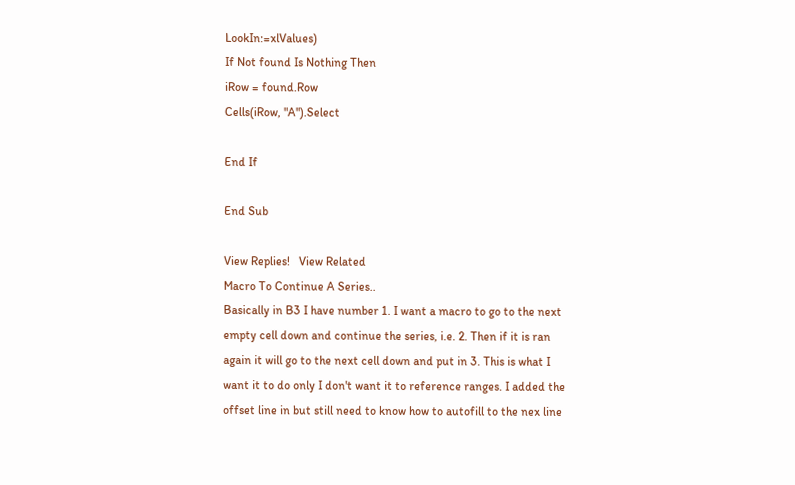LookIn:=xlValues)
If Not found Is Nothing Then
iRow = found.Row
Cells(iRow, "A").Select

End If

End Sub

View Replies!   View Related
Macro To Continue A Series..
Basically in B3 I have number 1. I want a macro to go to the next empty cell down and continue the series, i.e. 2. Then if it is ran again it will go to the next cell down and put in 3. This is what I want it to do only I don't want it to reference ranges. I added the offset line in but still need to know how to autofill to the nex line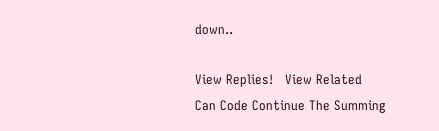down..

View Replies!   View Related
Can Code Continue The Summing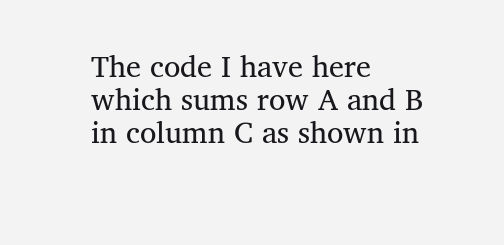The code I have here which sums row A and B in column C as shown in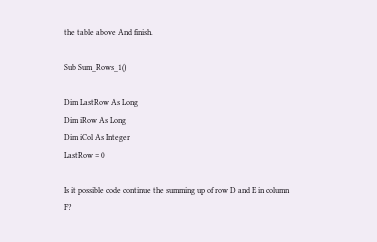the table above And finish.

Sub Sum_Rows_1()

Dim LastRow As Long
Dim iRow As Long
Dim iCol As Integer
LastRow = 0

Is it possible code continue the summing up of row D and E in column F?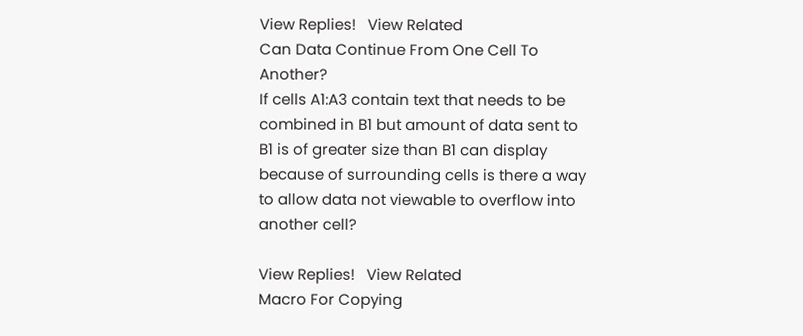View Replies!   View Related
Can Data Continue From One Cell To Another?
If cells A1:A3 contain text that needs to be combined in B1 but amount of data sent to B1 is of greater size than B1 can display because of surrounding cells is there a way to allow data not viewable to overflow into another cell?

View Replies!   View Related
Macro For Copying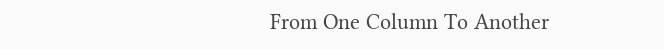From One Column To Another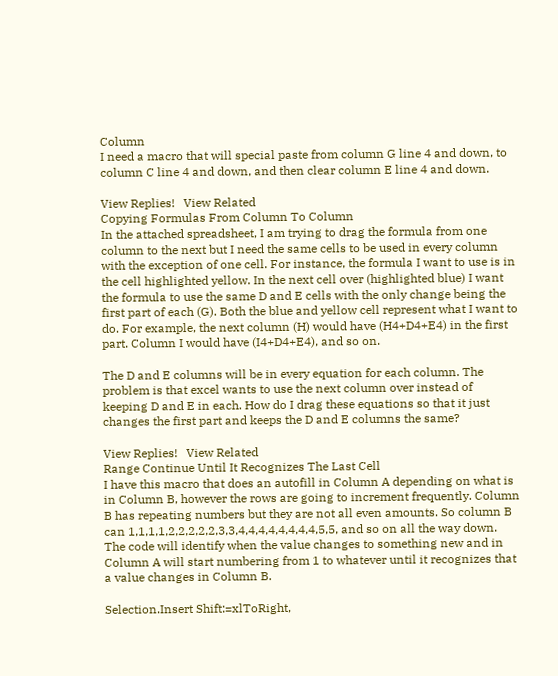Column
I need a macro that will special paste from column G line 4 and down, to column C line 4 and down, and then clear column E line 4 and down.

View Replies!   View Related
Copying Formulas From Column To Column
In the attached spreadsheet, I am trying to drag the formula from one column to the next but I need the same cells to be used in every column with the exception of one cell. For instance, the formula I want to use is in the cell highlighted yellow. In the next cell over (highlighted blue) I want the formula to use the same D and E cells with the only change being the first part of each (G). Both the blue and yellow cell represent what I want to do. For example, the next column (H) would have (H4+D4+E4) in the first part. Column I would have (I4+D4+E4), and so on.

The D and E columns will be in every equation for each column. The problem is that excel wants to use the next column over instead of keeping D and E in each. How do I drag these equations so that it just changes the first part and keeps the D and E columns the same?

View Replies!   View Related
Range Continue Until It Recognizes The Last Cell
I have this macro that does an autofill in Column A depending on what is in Column B, however the rows are going to increment frequently. Column B has repeating numbers but they are not all even amounts. So column B can 1,1,1,1,2,2,2,2,2,3,3,4,4,4,4,4,4,4,4,5,5, and so on all the way down. The code will identify when the value changes to something new and in Column A will start numbering from 1 to whatever until it recognizes that a value changes in Column B.

Selection.Insert Shift:=xlToRight,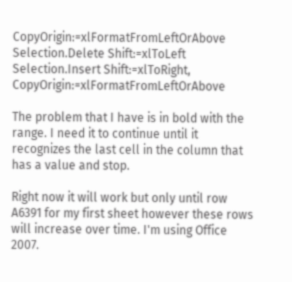CopyOrigin:=xlFormatFromLeftOrAbove
Selection.Delete Shift:=xlToLeft
Selection.Insert Shift:=xlToRight, CopyOrigin:=xlFormatFromLeftOrAbove

The problem that I have is in bold with the range. I need it to continue until it recognizes the last cell in the column that has a value and stop.

Right now it will work but only until row A6391 for my first sheet however these rows will increase over time. I'm using Office 2007.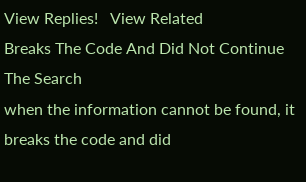View Replies!   View Related
Breaks The Code And Did Not Continue The Search
when the information cannot be found, it breaks the code and did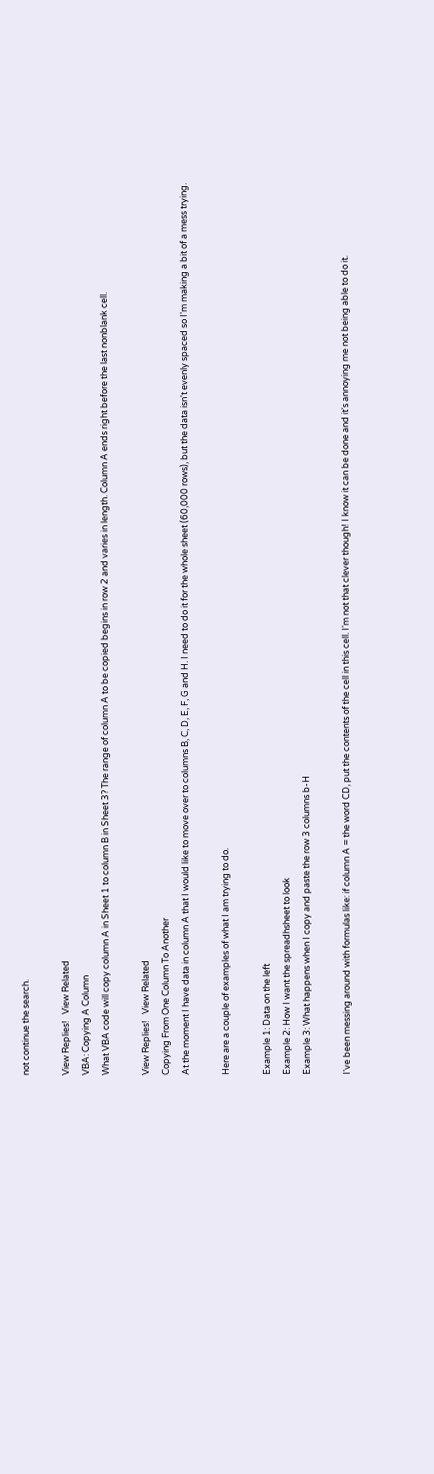not continue the search.

View Replies!   View Related
VBA: Copying A Column
What VBA code will copy column A in Sheet 1 to column B in Sheet 3? The range of column A to be copied begins in row 2 and varies in length. Column A ends right before the last nonblank cell.

View Replies!   View Related
Copying From One Column To Another
At the moment I have data in column A that I would like to move over to columns B, C, D, E, F, G and H. I need to do it for the whole sheet (60,000 rows), but the data isn't evenly spaced so I'm making a bit of a mess trying.

Here are a couple of examples of what I am trying to do.

Example 1: Data on the left
Example 2: How I want the spreadhsheet to look
Example 3: What happens when I copy and paste the row 3 columns b-H

I've been messing around with formulas like: if column A = the word CD, put the contents of the cell in this cell. I'm not that clever though! I know it can be done and it's annoying me not being able to do it.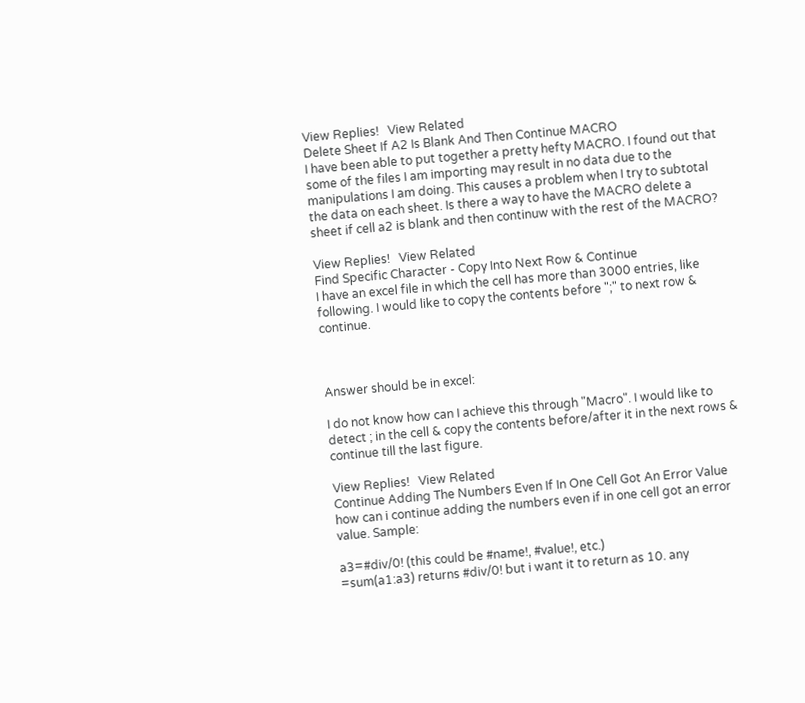View Replies!   View Related
Delete Sheet If A2 Is Blank And Then Continue MACRO
I have been able to put together a pretty hefty MACRO. I found out that some of the files I am importing may result in no data due to the manipulations I am doing. This causes a problem when I try to subtotal the data on each sheet. Is there a way to have the MACRO delete a sheet if cell a2 is blank and then continuw with the rest of the MACRO?

View Replies!   View Related
Find Specific Character - Copy Into Next Row & Continue
I have an excel file in which the cell has more than 3000 entries, like following. I would like to copy the contents before ";" to next row & continue.



Answer should be in excel:

I do not know how can I achieve this through "Macro". I would like to detect ; in the cell & copy the contents before/after it in the next rows & continue till the last figure.

View Replies!   View Related
Continue Adding The Numbers Even If In One Cell Got An Error Value
how can i continue adding the numbers even if in one cell got an error value. Sample:

a3=#div/0! (this could be #name!, #value!, etc.)
=sum(a1:a3) returns #div/0! but i want it to return as 10. any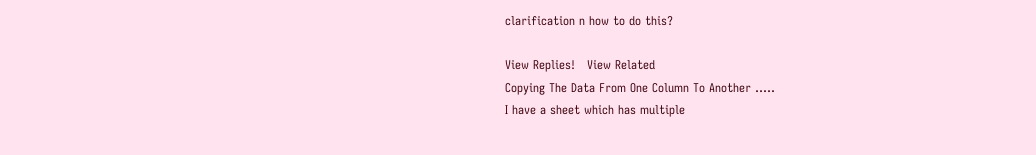clarification n how to do this?

View Replies!   View Related
Copying The Data From One Column To Another .....
I have a sheet which has multiple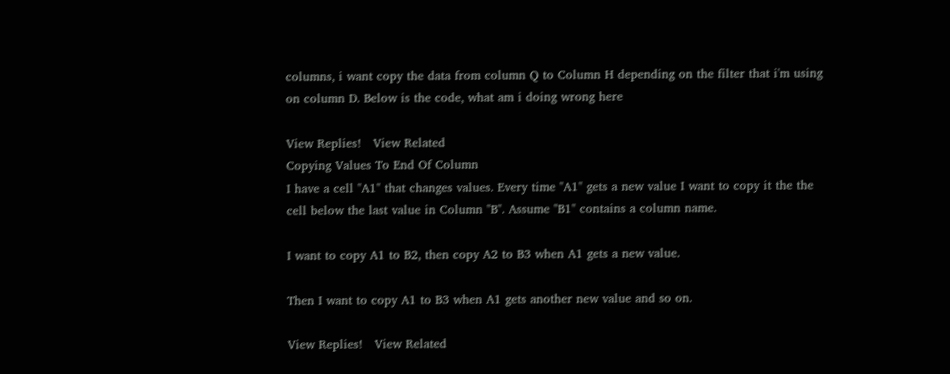columns, i want copy the data from column Q to Column H depending on the filter that i'm using on column D. Below is the code, what am i doing wrong here

View Replies!   View Related
Copying Values To End Of Column
I have a cell "A1" that changes values. Every time "A1" gets a new value I want to copy it the the cell below the last value in Column "B". Assume "B1" contains a column name.

I want to copy A1 to B2, then copy A2 to B3 when A1 gets a new value.

Then I want to copy A1 to B3 when A1 gets another new value and so on.

View Replies!   View Related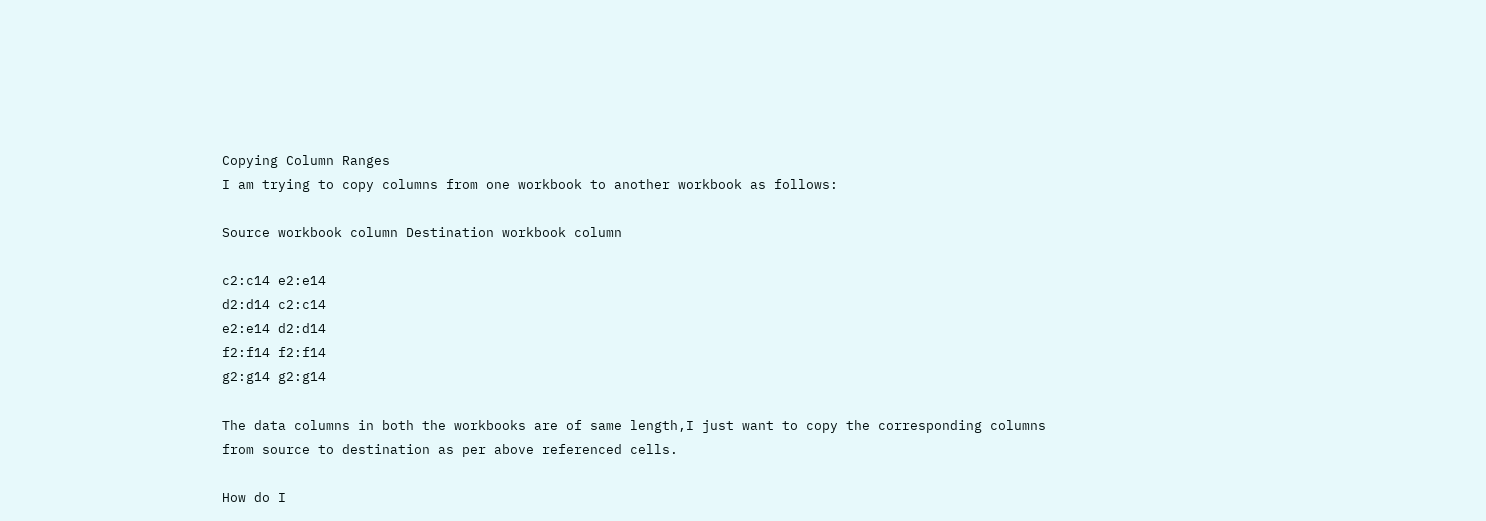Copying Column Ranges
I am trying to copy columns from one workbook to another workbook as follows:

Source workbook column Destination workbook column

c2:c14 e2:e14
d2:d14 c2:c14
e2:e14 d2:d14
f2:f14 f2:f14
g2:g14 g2:g14

The data columns in both the workbooks are of same length,I just want to copy the corresponding columns from source to destination as per above referenced cells.

How do I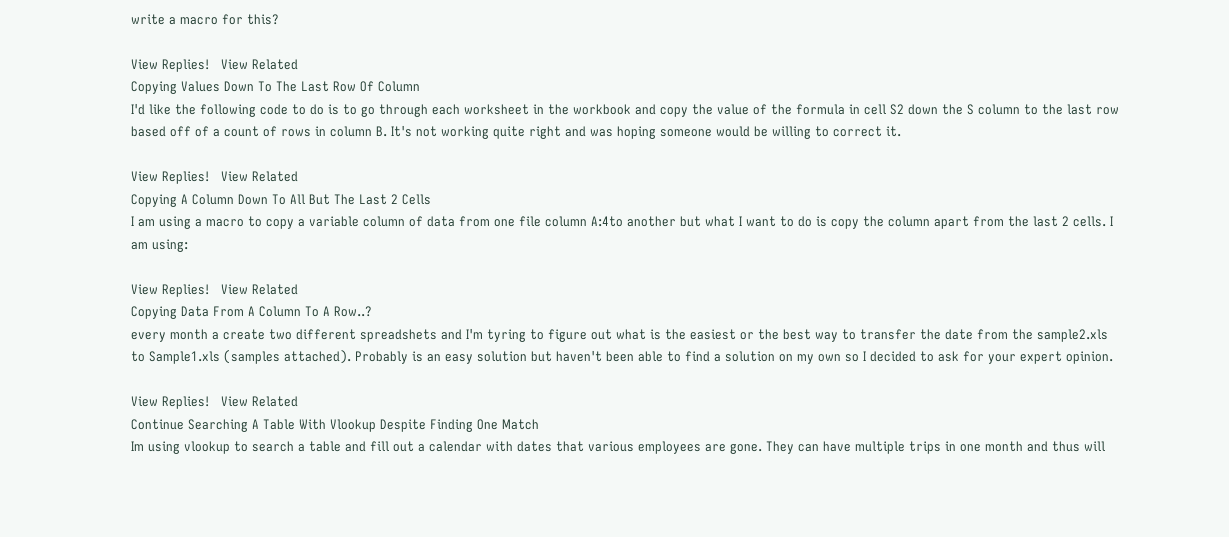write a macro for this?

View Replies!   View Related
Copying Values Down To The Last Row Of Column
I'd like the following code to do is to go through each worksheet in the workbook and copy the value of the formula in cell S2 down the S column to the last row based off of a count of rows in column B. It's not working quite right and was hoping someone would be willing to correct it.

View Replies!   View Related
Copying A Column Down To All But The Last 2 Cells
I am using a macro to copy a variable column of data from one file column A:4to another but what I want to do is copy the column apart from the last 2 cells. I am using:

View Replies!   View Related
Copying Data From A Column To A Row..?
every month a create two different spreadshets and I'm tyring to figure out what is the easiest or the best way to transfer the date from the sample2.xls to Sample1.xls (samples attached). Probably is an easy solution but haven't been able to find a solution on my own so I decided to ask for your expert opinion.

View Replies!   View Related
Continue Searching A Table With Vlookup Despite Finding One Match
Im using vlookup to search a table and fill out a calendar with dates that various employees are gone. They can have multiple trips in one month and thus will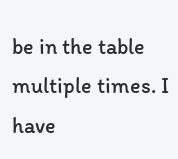be in the table multiple times. I have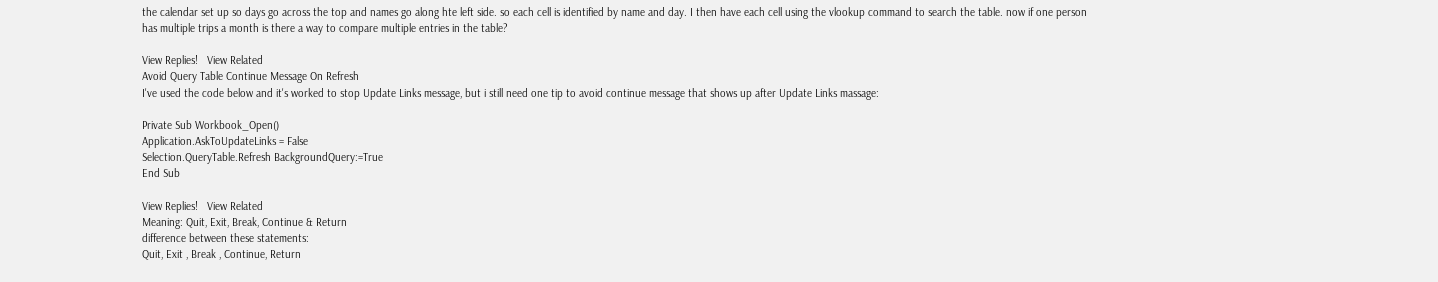the calendar set up so days go across the top and names go along hte left side. so each cell is identified by name and day. I then have each cell using the vlookup command to search the table. now if one person has multiple trips a month is there a way to compare multiple entries in the table?

View Replies!   View Related
Avoid Query Table Continue Message On Refresh
I've used the code below and it's worked to stop Update Links message, but i still need one tip to avoid continue message that shows up after Update Links massage:

Private Sub Workbook_Open()
Application.AskToUpdateLinks = False
Selection.QueryTable.Refresh BackgroundQuery:=True
End Sub

View Replies!   View Related
Meaning: Quit, Exit, Break, Continue & Return
difference between these statements:
Quit, Exit , Break , Continue, Return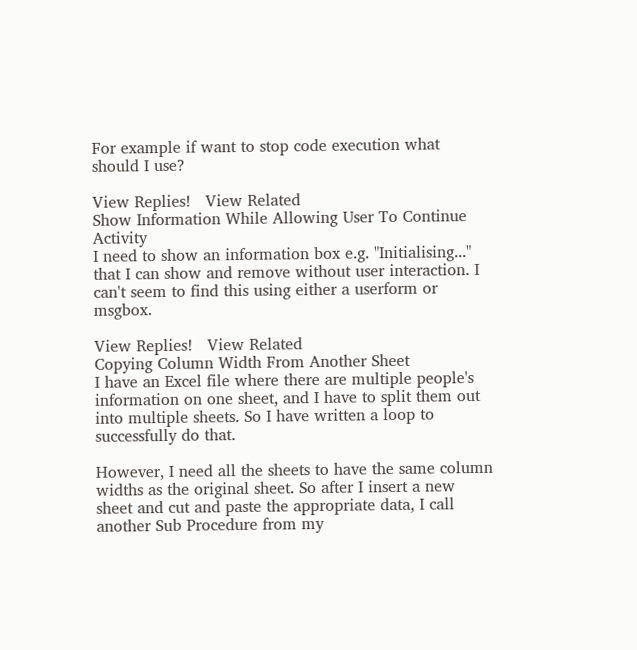For example if want to stop code execution what should I use?

View Replies!   View Related
Show Information While Allowing User To Continue Activity
I need to show an information box e.g. "Initialising..." that I can show and remove without user interaction. I can't seem to find this using either a userform or msgbox.

View Replies!   View Related
Copying Column Width From Another Sheet
I have an Excel file where there are multiple people's information on one sheet, and I have to split them out into multiple sheets. So I have written a loop to successfully do that.

However, I need all the sheets to have the same column widths as the original sheet. So after I insert a new sheet and cut and paste the appropriate data, I call another Sub Procedure from my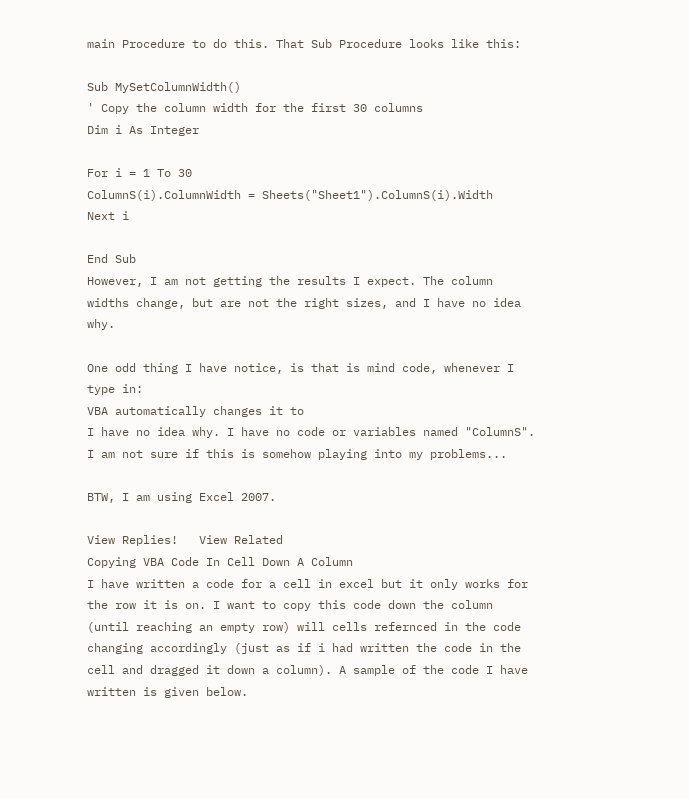main Procedure to do this. That Sub Procedure looks like this:

Sub MySetColumnWidth()
' Copy the column width for the first 30 columns
Dim i As Integer

For i = 1 To 30
ColumnS(i).ColumnWidth = Sheets("Sheet1").ColumnS(i).Width
Next i

End Sub
However, I am not getting the results I expect. The column widths change, but are not the right sizes, and I have no idea why.

One odd thing I have notice, is that is mind code, whenever I type in:
VBA automatically changes it to
I have no idea why. I have no code or variables named "ColumnS". I am not sure if this is somehow playing into my problems...

BTW, I am using Excel 2007.

View Replies!   View Related
Copying VBA Code In Cell Down A Column
I have written a code for a cell in excel but it only works for the row it is on. I want to copy this code down the column (until reaching an empty row) will cells refernced in the code changing accordingly (just as if i had written the code in the cell and dragged it down a column). A sample of the code I have written is given below.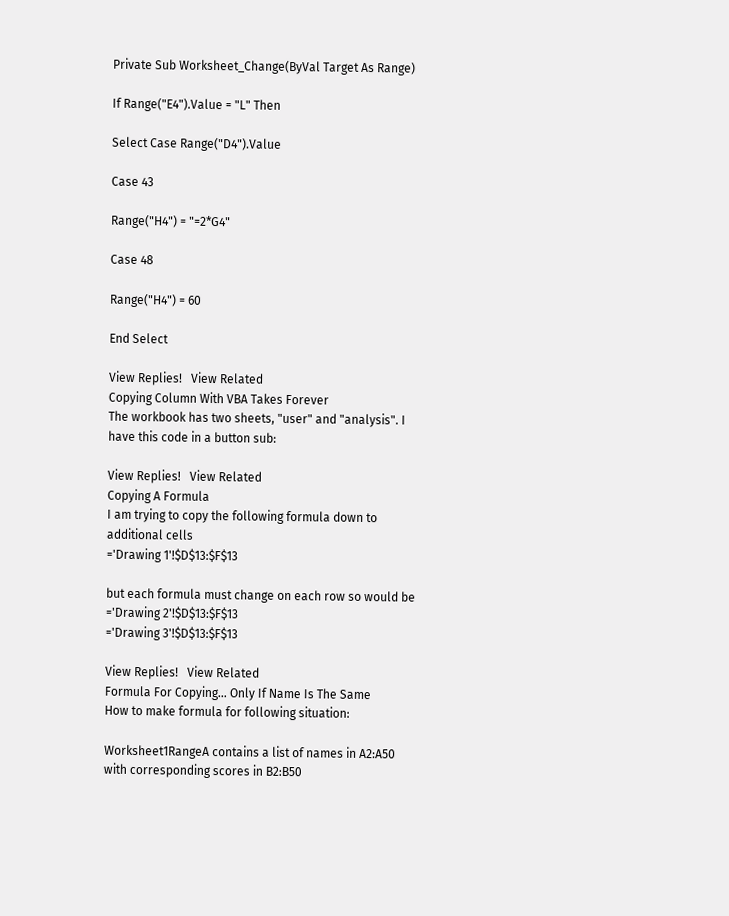Private Sub Worksheet_Change(ByVal Target As Range)

If Range("E4").Value = "L" Then

Select Case Range("D4").Value

Case 43

Range("H4") = "=2*G4"

Case 48

Range("H4") = 60

End Select

View Replies!   View Related
Copying Column With VBA Takes Forever
The workbook has two sheets, "user" and "analysis". I have this code in a button sub:

View Replies!   View Related
Copying A Formula
I am trying to copy the following formula down to additional cells
='Drawing 1'!$D$13:$F$13

but each formula must change on each row so would be
='Drawing 2'!$D$13:$F$13
='Drawing 3'!$D$13:$F$13

View Replies!   View Related
Formula For Copying... Only If Name Is The Same
How to make formula for following situation:

Worksheet1RangeA contains a list of names in A2:A50 with corresponding scores in B2:B50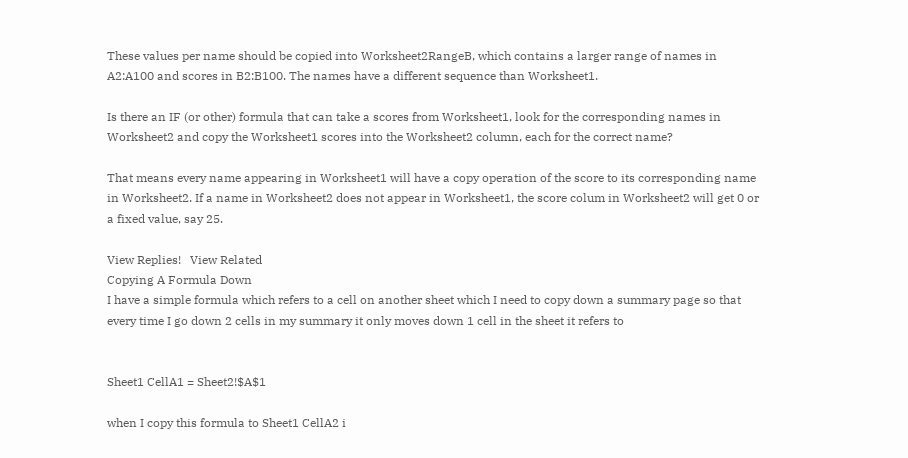These values per name should be copied into Worksheet2RangeB, which contains a larger range of names in A2:A100 and scores in B2:B100. The names have a different sequence than Worksheet1.

Is there an IF (or other) formula that can take a scores from Worksheet1, look for the corresponding names in Worksheet2 and copy the Worksheet1 scores into the Worksheet2 column, each for the correct name?

That means every name appearing in Worksheet1 will have a copy operation of the score to its corresponding name in Worksheet2. If a name in Worksheet2 does not appear in Worksheet1, the score colum in Worksheet2 will get 0 or a fixed value, say 25.

View Replies!   View Related
Copying A Formula Down
I have a simple formula which refers to a cell on another sheet which I need to copy down a summary page so that every time I go down 2 cells in my summary it only moves down 1 cell in the sheet it refers to


Sheet1 CellA1 = Sheet2!$A$1

when I copy this formula to Sheet1 CellA2 i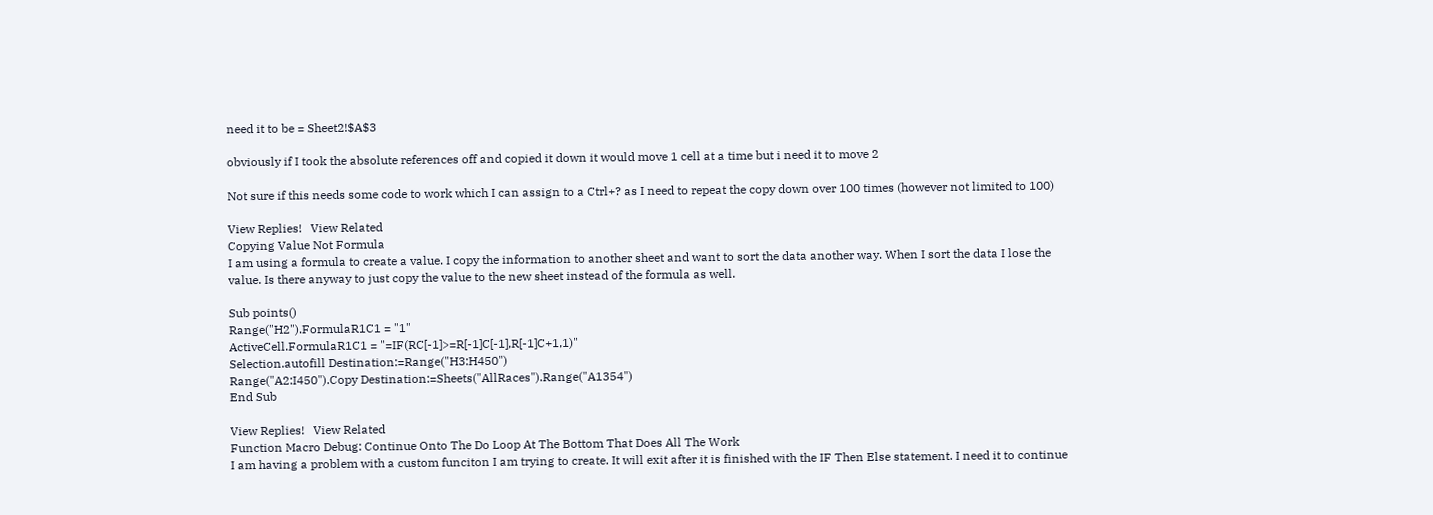need it to be = Sheet2!$A$3

obviously if I took the absolute references off and copied it down it would move 1 cell at a time but i need it to move 2

Not sure if this needs some code to work which I can assign to a Ctrl+? as I need to repeat the copy down over 100 times (however not limited to 100)

View Replies!   View Related
Copying Value Not Formula
I am using a formula to create a value. I copy the information to another sheet and want to sort the data another way. When I sort the data I lose the value. Is there anyway to just copy the value to the new sheet instead of the formula as well.

Sub points()
Range("H2").FormulaR1C1 = "1"
ActiveCell.FormulaR1C1 = "=IF(RC[-1]>=R[-1]C[-1],R[-1]C+1,1)"
Selection.autofill Destination:=Range("H3:H450")
Range("A2:I450").Copy Destination:=Sheets("AllRaces").Range("A1354")
End Sub

View Replies!   View Related
Function Macro Debug: Continue Onto The Do Loop At The Bottom That Does All The Work
I am having a problem with a custom funciton I am trying to create. It will exit after it is finished with the IF Then Else statement. I need it to continue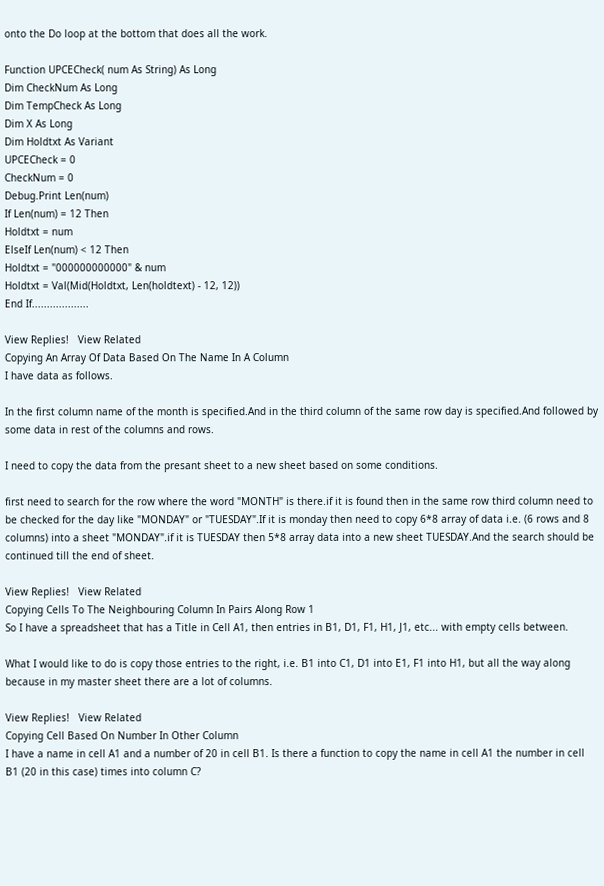onto the Do loop at the bottom that does all the work.

Function UPCECheck( num As String) As Long
Dim CheckNum As Long
Dim TempCheck As Long
Dim X As Long
Dim Holdtxt As Variant
UPCECheck = 0
CheckNum = 0
Debug.Print Len(num)
If Len(num) = 12 Then
Holdtxt = num
ElseIf Len(num) < 12 Then
Holdtxt = "000000000000" & num
Holdtxt = Val(Mid(Holdtxt, Len(holdtext) - 12, 12))
End If...................

View Replies!   View Related
Copying An Array Of Data Based On The Name In A Column
I have data as follows.

In the first column name of the month is specified.And in the third column of the same row day is specified.And followed by some data in rest of the columns and rows.

I need to copy the data from the presant sheet to a new sheet based on some conditions.

first need to search for the row where the word "MONTH" is there.if it is found then in the same row third column need to be checked for the day like "MONDAY" or "TUESDAY".If it is monday then need to copy 6*8 array of data i.e. (6 rows and 8 columns) into a sheet "MONDAY".if it is TUESDAY then 5*8 array data into a new sheet TUESDAY.And the search should be continued till the end of sheet.

View Replies!   View Related
Copying Cells To The Neighbouring Column In Pairs Along Row 1
So I have a spreadsheet that has a Title in Cell A1, then entries in B1, D1, F1, H1, J1, etc... with empty cells between.

What I would like to do is copy those entries to the right, i.e. B1 into C1, D1 into E1, F1 into H1, but all the way along because in my master sheet there are a lot of columns.

View Replies!   View Related
Copying Cell Based On Number In Other Column
I have a name in cell A1 and a number of 20 in cell B1. Is there a function to copy the name in cell A1 the number in cell B1 (20 in this case) times into column C?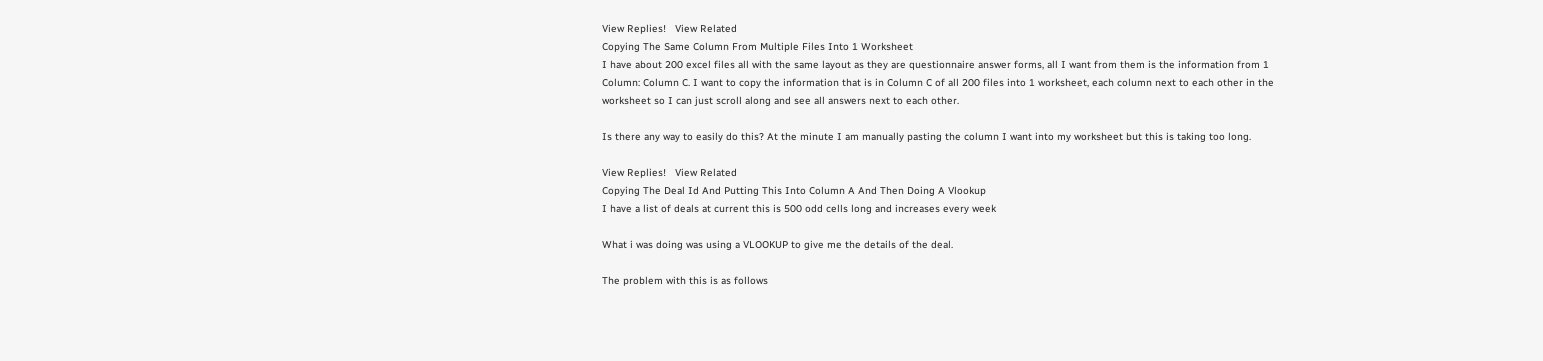View Replies!   View Related
Copying The Same Column From Multiple Files Into 1 Worksheet
I have about 200 excel files all with the same layout as they are questionnaire answer forms, all I want from them is the information from 1 Column: Column C. I want to copy the information that is in Column C of all 200 files into 1 worksheet, each column next to each other in the worksheet so I can just scroll along and see all answers next to each other.

Is there any way to easily do this? At the minute I am manually pasting the column I want into my worksheet but this is taking too long.

View Replies!   View Related
Copying The Deal Id And Putting This Into Column A And Then Doing A Vlookup
I have a list of deals at current this is 500 odd cells long and increases every week

What i was doing was using a VLOOKUP to give me the details of the deal.

The problem with this is as follows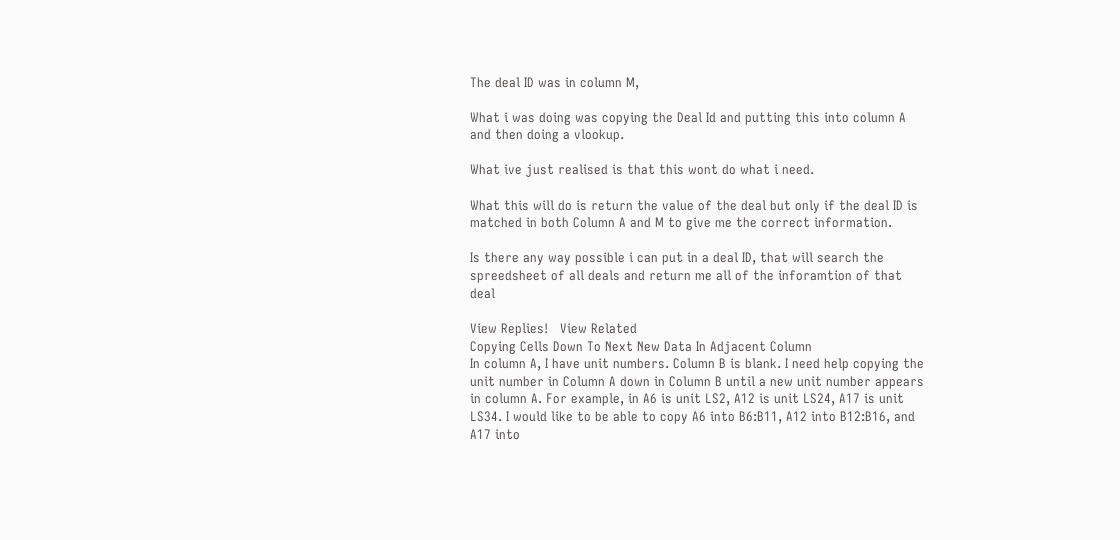The deal ID was in column M,

What i was doing was copying the Deal Id and putting this into column A and then doing a vlookup.

What ive just realised is that this wont do what i need.

What this will do is return the value of the deal but only if the deal ID is matched in both Column A and M to give me the correct information.

Is there any way possible i can put in a deal ID, that will search the spreedsheet of all deals and return me all of the inforamtion of that deal

View Replies!   View Related
Copying Cells Down To Next New Data In Adjacent Column
In column A, I have unit numbers. Column B is blank. I need help copying the unit number in Column A down in Column B until a new unit number appears in column A. For example, in A6 is unit LS2, A12 is unit LS24, A17 is unit LS34. I would like to be able to copy A6 into B6:B11, A12 into B12:B16, and A17 into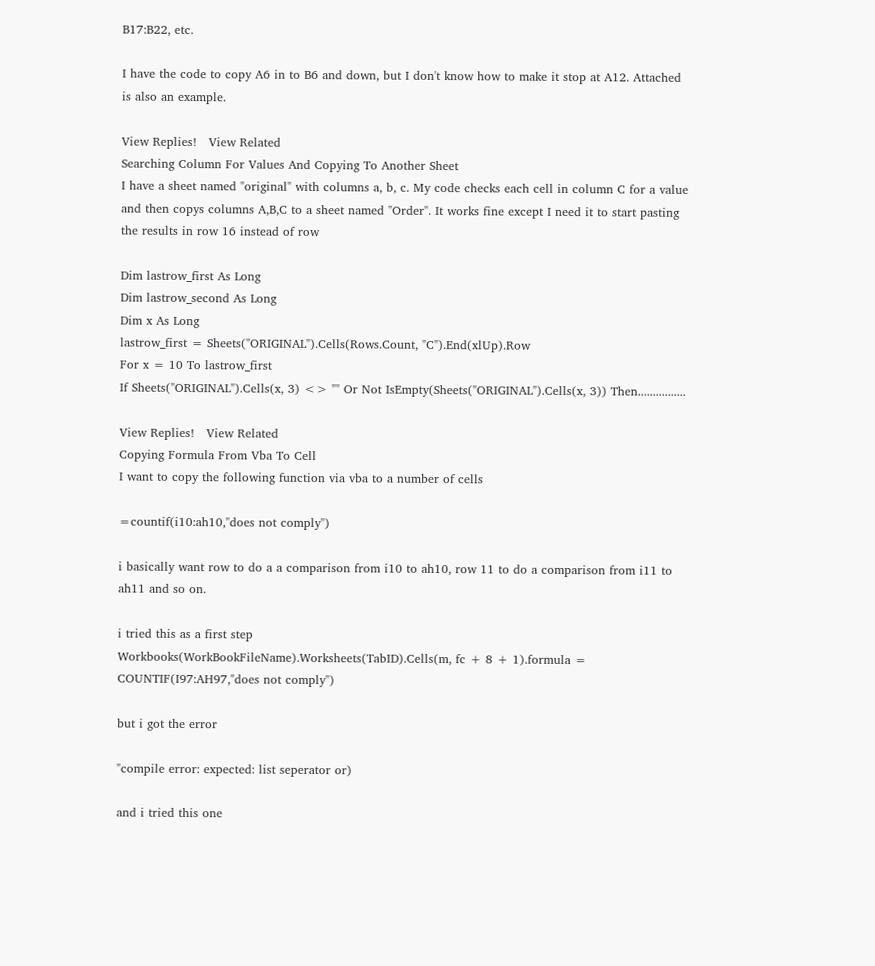B17:B22, etc.

I have the code to copy A6 in to B6 and down, but I don't know how to make it stop at A12. Attached is also an example.

View Replies!   View Related
Searching Column For Values And Copying To Another Sheet
I have a sheet named "original" with columns a, b, c. My code checks each cell in column C for a value and then copys columns A,B,C to a sheet named "Order". It works fine except I need it to start pasting the results in row 16 instead of row

Dim lastrow_first As Long
Dim lastrow_second As Long
Dim x As Long
lastrow_first = Sheets("ORIGINAL").Cells(Rows.Count, "C").End(xlUp).Row
For x = 10 To lastrow_first
If Sheets("ORIGINAL").Cells(x, 3) <> "" Or Not IsEmpty(Sheets("ORIGINAL").Cells(x, 3)) Then................

View Replies!   View Related
Copying Formula From Vba To Cell
I want to copy the following function via vba to a number of cells

=countif(i10:ah10,"does not comply")

i basically want row to do a a comparison from i10 to ah10, row 11 to do a comparison from i11 to ah11 and so on.

i tried this as a first step
Workbooks(WorkBookFileName).Worksheets(TabID).Cells(m, fc + 8 + 1).formula = COUNTIF(I97:AH97,"does not comply")

but i got the error

"compile error: expected: list seperator or)

and i tried this one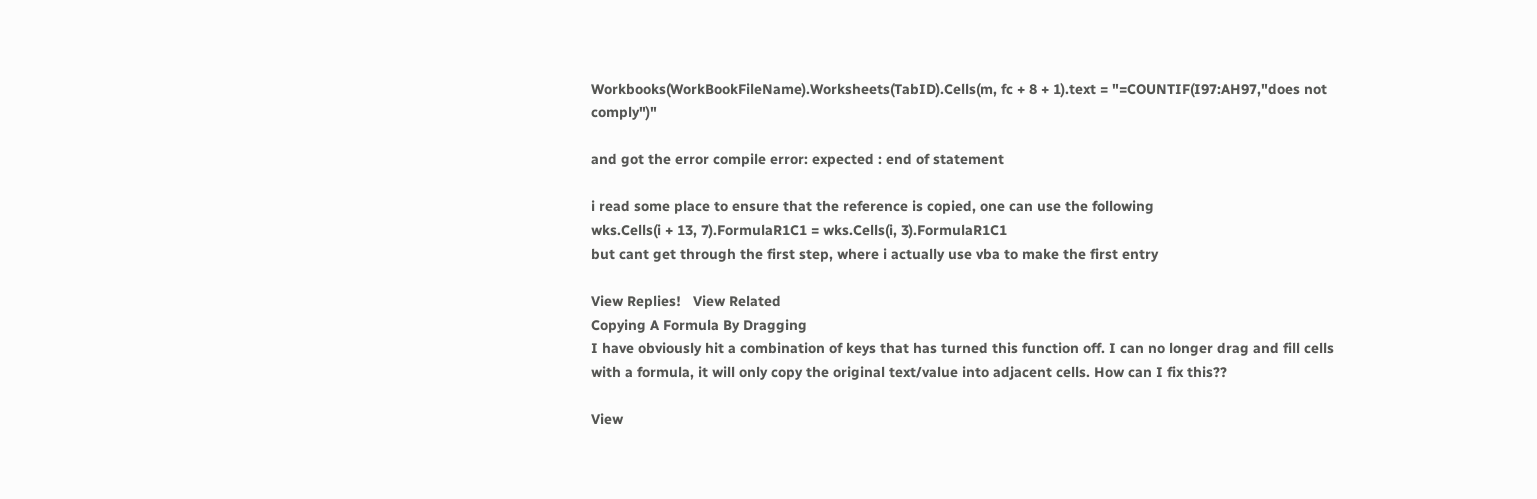Workbooks(WorkBookFileName).Worksheets(TabID).Cells(m, fc + 8 + 1).text = "=COUNTIF(I97:AH97,"does not comply")"

and got the error compile error: expected : end of statement

i read some place to ensure that the reference is copied, one can use the following
wks.Cells(i + 13, 7).FormulaR1C1 = wks.Cells(i, 3).FormulaR1C1
but cant get through the first step, where i actually use vba to make the first entry

View Replies!   View Related
Copying A Formula By Dragging
I have obviously hit a combination of keys that has turned this function off. I can no longer drag and fill cells with a formula, it will only copy the original text/value into adjacent cells. How can I fix this??

View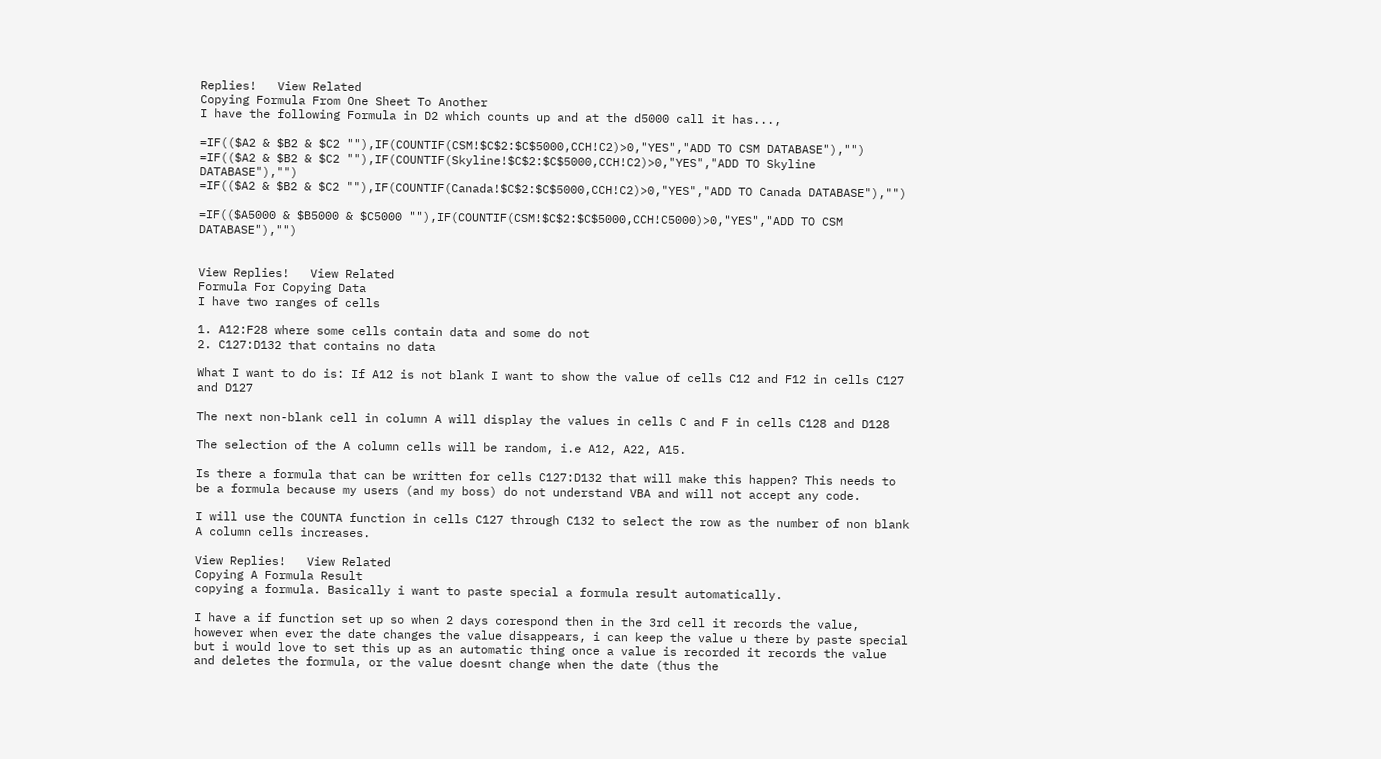Replies!   View Related
Copying Formula From One Sheet To Another
I have the following Formula in D2 which counts up and at the d5000 call it has...,

=IF(($A2 & $B2 & $C2 ""),IF(COUNTIF(CSM!$C$2:$C$5000,CCH!C2)>0,"YES","ADD TO CSM DATABASE"),"")
=IF(($A2 & $B2 & $C2 ""),IF(COUNTIF(Skyline!$C$2:$C$5000,CCH!C2)>0,"YES","ADD TO Skyline DATABASE"),"")
=IF(($A2 & $B2 & $C2 ""),IF(COUNTIF(Canada!$C$2:$C$5000,CCH!C2)>0,"YES","ADD TO Canada DATABASE"),"")

=IF(($A5000 & $B5000 & $C5000 ""),IF(COUNTIF(CSM!$C$2:$C$5000,CCH!C5000)>0,"YES","ADD TO CSM DATABASE"),"")


View Replies!   View Related
Formula For Copying Data
I have two ranges of cells

1. A12:F28 where some cells contain data and some do not
2. C127:D132 that contains no data

What I want to do is: If A12 is not blank I want to show the value of cells C12 and F12 in cells C127 and D127

The next non-blank cell in column A will display the values in cells C and F in cells C128 and D128

The selection of the A column cells will be random, i.e A12, A22, A15.

Is there a formula that can be written for cells C127:D132 that will make this happen? This needs to be a formula because my users (and my boss) do not understand VBA and will not accept any code.

I will use the COUNTA function in cells C127 through C132 to select the row as the number of non blank A column cells increases.

View Replies!   View Related
Copying A Formula Result
copying a formula. Basically i want to paste special a formula result automatically.

I have a if function set up so when 2 days corespond then in the 3rd cell it records the value, however when ever the date changes the value disappears, i can keep the value u there by paste special but i would love to set this up as an automatic thing once a value is recorded it records the value and deletes the formula, or the value doesnt change when the date (thus the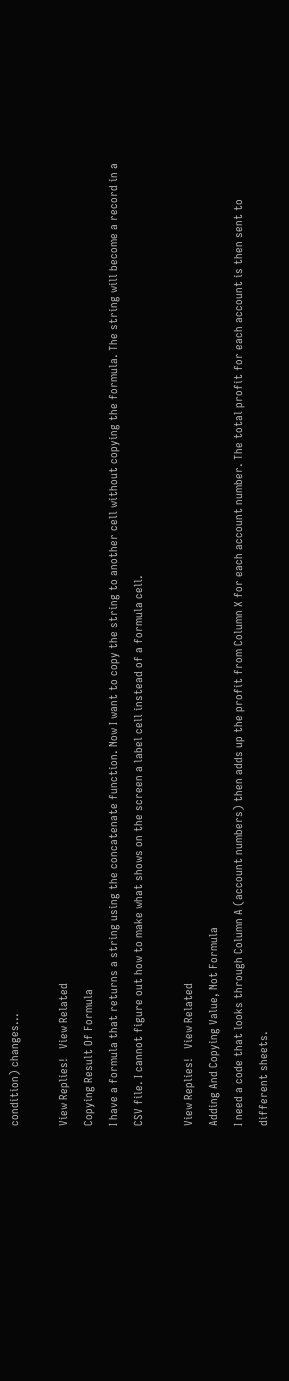condition) changes...

View Replies!   View Related
Copying Result Of Formula
I have a formula that returns a string using the concatenate function. Now I want to copy the string to another cell without copying the formula. The string will become a record in a CSV file. I cannot figure out how to make what shows on the screen a label cell instead of a formula cell.

View Replies!   View Related
Adding And Copying Value, Not Formula
I need a code that looks through Column A (account numbers) then adds up the profit from Column X for each account number. The total profit for each account is then sent to different sheets.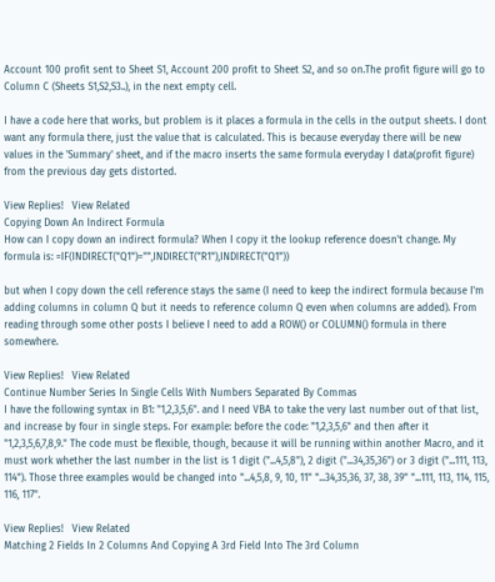Account 100 profit sent to Sheet S1, Account 200 profit to Sheet S2, and so on.The profit figure will go to Column C (Sheets S1,S2,S3..), in the next empty cell.

I have a code here that works, but problem is it places a formula in the cells in the output sheets. I dont want any formula there, just the value that is calculated. This is because everyday there will be new values in the 'Summary' sheet, and if the macro inserts the same formula everyday I data(profit figure) from the previous day gets distorted.

View Replies!   View Related
Copying Down An Indirect Formula
How can I copy down an indirect formula? When I copy it the lookup reference doesn't change. My formula is: =IF(INDIRECT("Q1")="",INDIRECT("R1"),INDIRECT("Q1"))

but when I copy down the cell reference stays the same (I need to keep the indirect formula because I'm adding columns in column Q but it needs to reference column Q even when columns are added). From reading through some other posts I believe I need to add a ROW() or COLUMN() formula in there somewhere.

View Replies!   View Related
Continue Number Series In Single Cells With Numbers Separated By Commas
I have the following syntax in B1: "1,2,3,5,6". and I need VBA to take the very last number out of that list, and increase by four in single steps. For example: before the code: "1,2,3,5,6" and then after it "1,2,3,5,6,7,8,9." The code must be flexible, though, because it will be running within another Macro, and it must work whether the last number in the list is 1 digit ("...4,5,8"), 2 digit ("...34,35,36") or 3 digit ("...111, 113, 114"). Those three examples would be changed into "...4,5,8, 9, 10, 11" "...34,35,36, 37, 38, 39" "...111, 113, 114, 115, 116, 117".

View Replies!   View Related
Matching 2 Fields In 2 Columns And Copying A 3rd Field Into The 3rd Column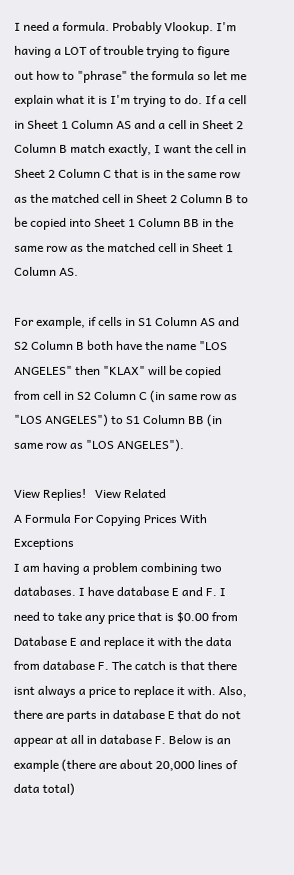I need a formula. Probably Vlookup. I'm having a LOT of trouble trying to figure out how to "phrase" the formula so let me explain what it is I'm trying to do. If a cell in Sheet 1 Column AS and a cell in Sheet 2 Column B match exactly, I want the cell in Sheet 2 Column C that is in the same row as the matched cell in Sheet 2 Column B to be copied into Sheet 1 Column BB in the same row as the matched cell in Sheet 1 Column AS.

For example, if cells in S1 Column AS and S2 Column B both have the name "LOS ANGELES" then "KLAX" will be copied from cell in S2 Column C (in same row as "LOS ANGELES") to S1 Column BB (in same row as "LOS ANGELES").

View Replies!   View Related
A Formula For Copying Prices With Exceptions
I am having a problem combining two databases. I have database E and F. I need to take any price that is $0.00 from Database E and replace it with the data from database F. The catch is that there isnt always a price to replace it with. Also, there are parts in database E that do not appear at all in database F. Below is an example (there are about 20,000 lines of data total)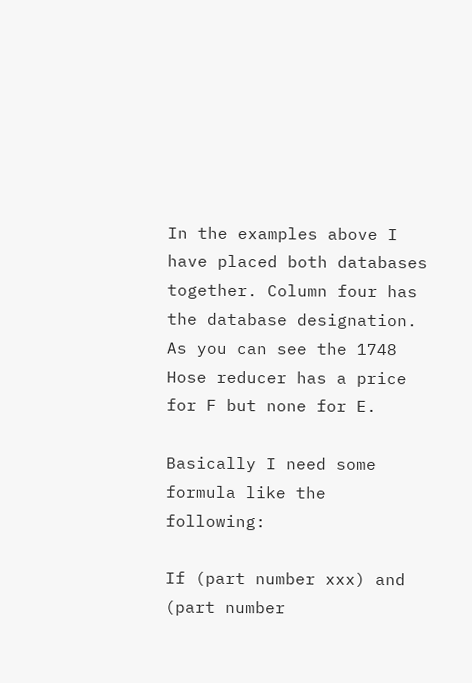In the examples above I have placed both databases together. Column four has the database designation. As you can see the 1748 Hose reducer has a price for F but none for E.

Basically I need some formula like the following:

If (part number xxx) and (part number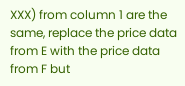XXX) from column 1 are the same, replace the price data from E with the price data from F but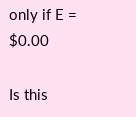only if E = $0.00

Is this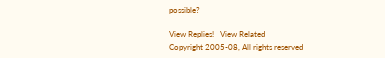possible?

View Replies!   View Related
Copyright 2005-08, All rights reserved